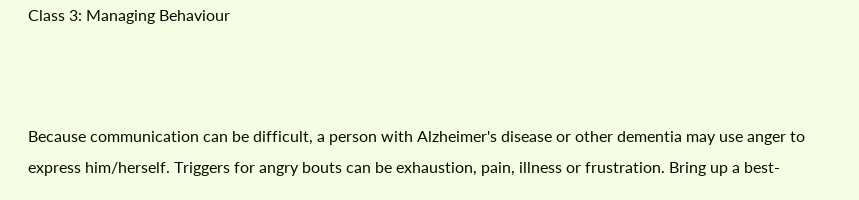Class 3: Managing Behaviour



Because communication can be difficult, a person with Alzheimer's disease or other dementia may use anger to express him/herself. Triggers for angry bouts can be exhaustion, pain, illness or frustration. Bring up a best-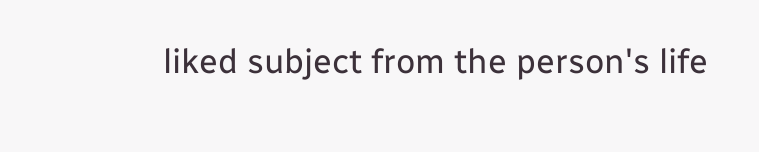liked subject from the person's life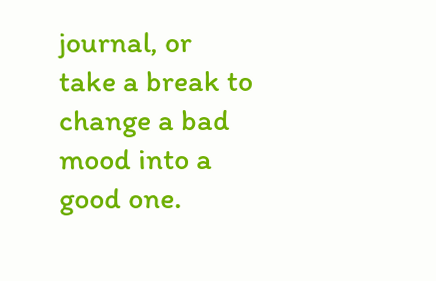journal, or take a break to change a bad mood into a good one.